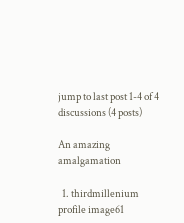jump to last post 1-4 of 4 discussions (4 posts)

An amazing amalgamation

  1. thirdmillenium profile image61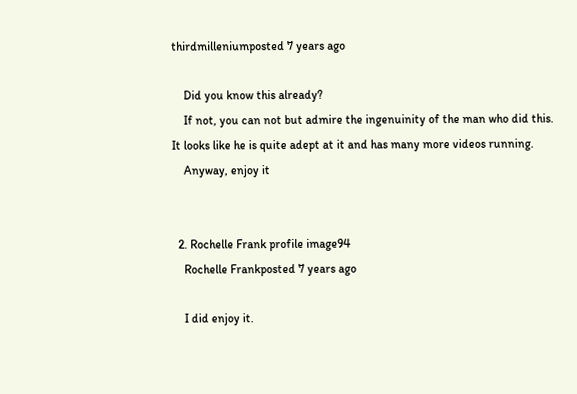thirdmilleniumposted 7 years ago

    Did you know this already?
    If not, you can not but admire the ingenuinity of the man who did this. It looks like he is quite adept at it and has many more videos running.
    Anyway, enjoy it


  2. Rochelle Frank profile image94
    Rochelle Frankposted 7 years ago

    I did enjoy it.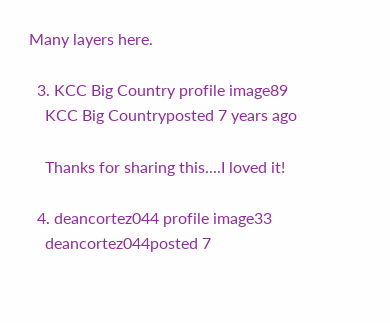Many layers here.

  3. KCC Big Country profile image89
    KCC Big Countryposted 7 years ago

    Thanks for sharing this....I loved it!

  4. deancortez044 profile image33
    deancortez044posted 7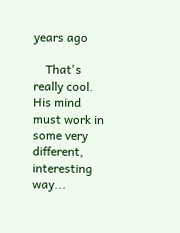years ago

    That's really cool. His mind must work in some very different, interesting way...